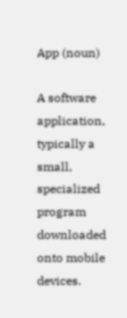App (noun)

A software application, typically a small, specialized program downloaded onto mobile devices.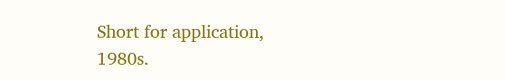Short for application, 1980s.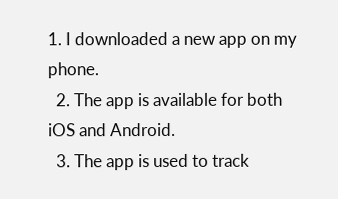1. I downloaded a new app on my phone.
  2. The app is available for both iOS and Android.
  3. The app is used to track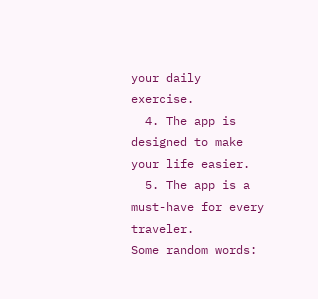your daily exercise.
  4. The app is designed to make your life easier.
  5. The app is a must-have for every traveler.
Some random words: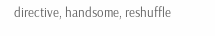directive, handsome, reshuffle